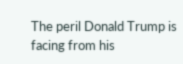The peril Donald Trump is facing from his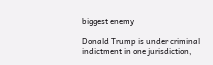biggest enemy

Donald Trump is under criminal indictment in one jurisdiction,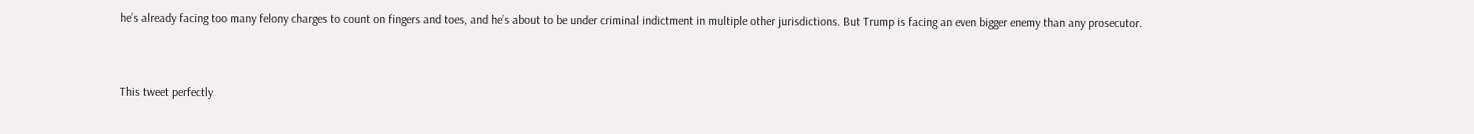he’s already facing too many felony charges to count on fingers and toes, and he’s about to be under criminal indictment in multiple other jurisdictions. But Trump is facing an even bigger enemy than any prosecutor.


This tweet perfectly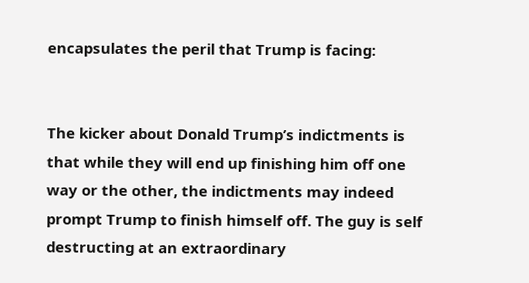encapsulates the peril that Trump is facing:


The kicker about Donald Trump’s indictments is that while they will end up finishing him off one way or the other, the indictments may indeed prompt Trump to finish himself off. The guy is self destructing at an extraordinary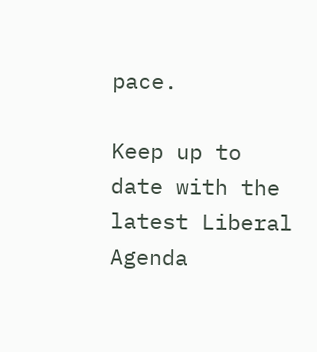pace.

Keep up to date with the latest Liberal Agenda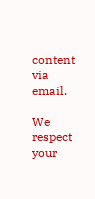content via email.

We respect your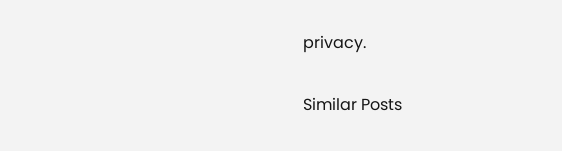privacy.

Similar Posts